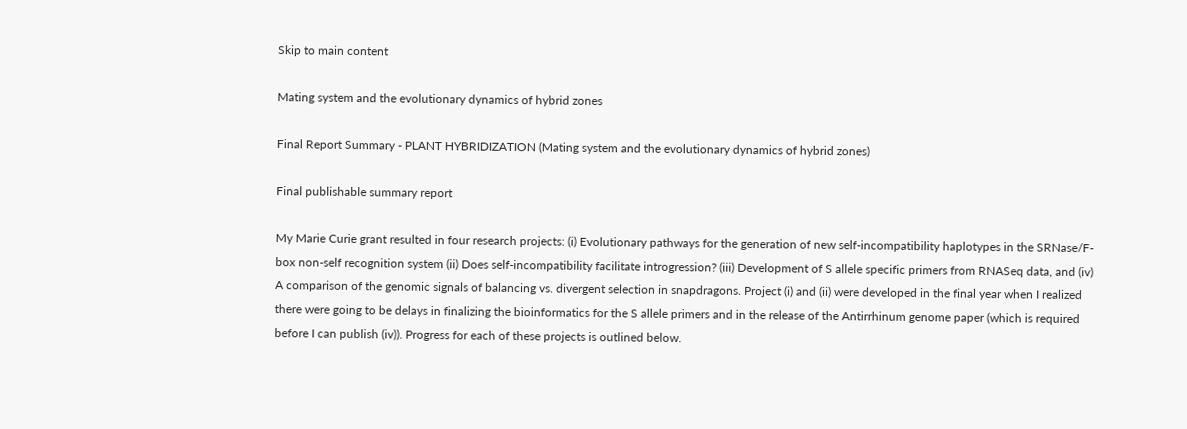Skip to main content

Mating system and the evolutionary dynamics of hybrid zones

Final Report Summary - PLANT HYBRIDIZATION (Mating system and the evolutionary dynamics of hybrid zones)

Final publishable summary report

My Marie Curie grant resulted in four research projects: (i) Evolutionary pathways for the generation of new self-incompatibility haplotypes in the SRNase/F-box non-self recognition system (ii) Does self-incompatibility facilitate introgression? (iii) Development of S allele specific primers from RNASeq data, and (iv) A comparison of the genomic signals of balancing vs. divergent selection in snapdragons. Project (i) and (ii) were developed in the final year when I realized there were going to be delays in finalizing the bioinformatics for the S allele primers and in the release of the Antirrhinum genome paper (which is required before I can publish (iv)). Progress for each of these projects is outlined below.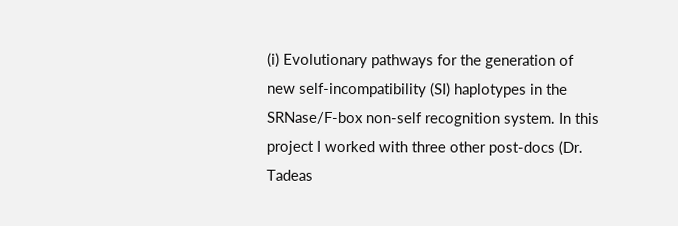(i) Evolutionary pathways for the generation of new self-incompatibility (SI) haplotypes in the SRNase/F-box non-self recognition system. In this project I worked with three other post-docs (Dr. Tadeas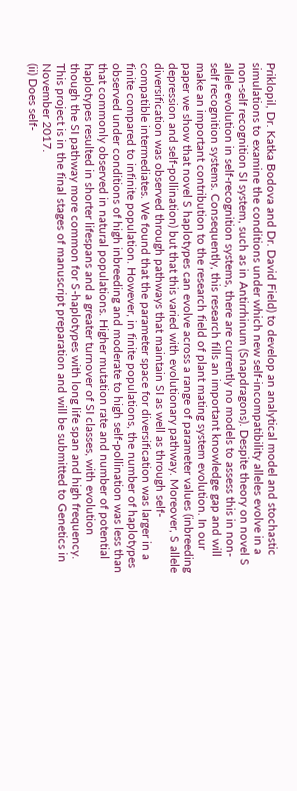Priklopil, Dr. Katka Bodova and Dr. David Field) to develop an analytical model and stochastic simulations to examine the conditions under which new self-incompatibility alleles evolve in a non-self recognition SI system, such as in Antirrhinum (Snapdragons). Despite theory on novel S allele evolution in self-recognition systems, there are currently no models to assess this in non-self recognition systems. Consequently, this research fills an important knowledge gap and will make an important contribution to the research field of plant mating system evolution. In our paper we show that novel S haplotypes can evolve across a range of parameter values (inbreeding depression and self-pollination) but that this varied with evolutionary pathway. Moreover, S allele diversification was observed through pathways that maintain SI as well as through self-compatible intermediates. We found that the parameter space for diversification was larger in a finite compared to infinite population. However, in finite populations, the number of haplotypes observed under conditions of high inbreeding and moderate to high self-pollination was less than that commonly observed in natural populations. Higher mutation rate and number of potential haplotypes resulted in shorter lifespans and a greater turnover of SI classes, with evolution though the SI pathway more common for S-haplotypes with long life span and high frequency. This project is in the final stages of manuscript preparation and will be submitted to Genetics in November 2017.
(ii) Does self-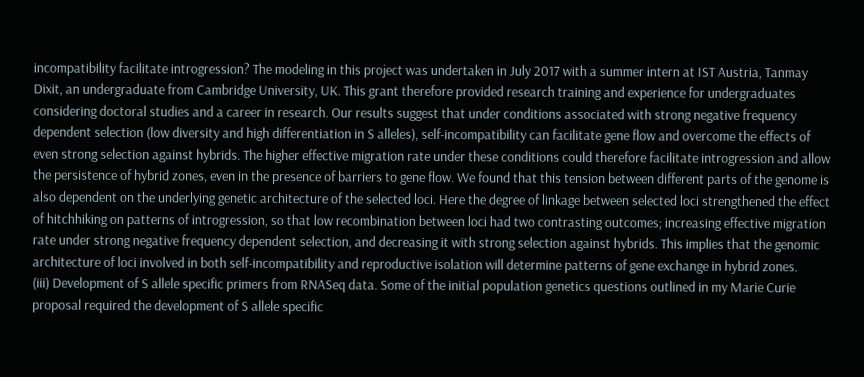incompatibility facilitate introgression? The modeling in this project was undertaken in July 2017 with a summer intern at IST Austria, Tanmay Dixit, an undergraduate from Cambridge University, UK. This grant therefore provided research training and experience for undergraduates considering doctoral studies and a career in research. Our results suggest that under conditions associated with strong negative frequency dependent selection (low diversity and high differentiation in S alleles), self-incompatibility can facilitate gene flow and overcome the effects of even strong selection against hybrids. The higher effective migration rate under these conditions could therefore facilitate introgression and allow the persistence of hybrid zones, even in the presence of barriers to gene flow. We found that this tension between different parts of the genome is also dependent on the underlying genetic architecture of the selected loci. Here the degree of linkage between selected loci strengthened the effect of hitchhiking on patterns of introgression, so that low recombination between loci had two contrasting outcomes; increasing effective migration rate under strong negative frequency dependent selection, and decreasing it with strong selection against hybrids. This implies that the genomic architecture of loci involved in both self-incompatibility and reproductive isolation will determine patterns of gene exchange in hybrid zones.
(iii) Development of S allele specific primers from RNASeq data. Some of the initial population genetics questions outlined in my Marie Curie proposal required the development of S allele specific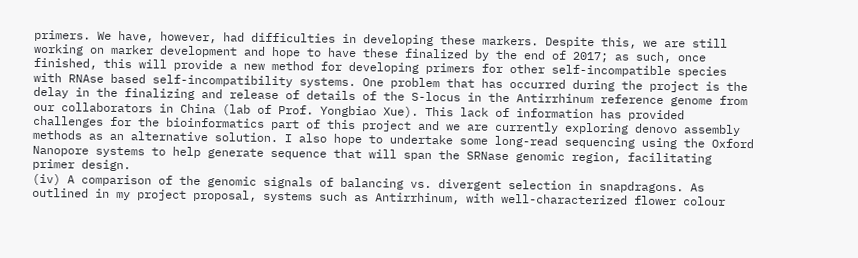primers. We have, however, had difficulties in developing these markers. Despite this, we are still working on marker development and hope to have these finalized by the end of 2017; as such, once finished, this will provide a new method for developing primers for other self-incompatible species with RNAse based self-incompatibility systems. One problem that has occurred during the project is the delay in the finalizing and release of details of the S-locus in the Antirrhinum reference genome from our collaborators in China (lab of Prof. Yongbiao Xue). This lack of information has provided challenges for the bioinformatics part of this project and we are currently exploring denovo assembly methods as an alternative solution. I also hope to undertake some long-read sequencing using the Oxford Nanopore systems to help generate sequence that will span the SRNase genomic region, facilitating primer design.
(iv) A comparison of the genomic signals of balancing vs. divergent selection in snapdragons. As outlined in my project proposal, systems such as Antirrhinum, with well-characterized flower colour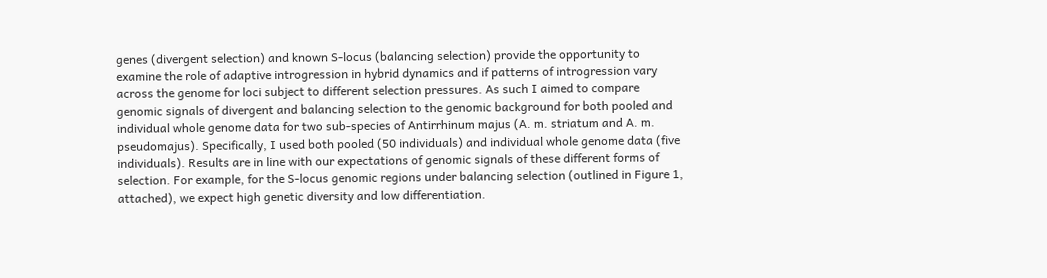genes (divergent selection) and known S-locus (balancing selection) provide the opportunity to examine the role of adaptive introgression in hybrid dynamics and if patterns of introgression vary across the genome for loci subject to different selection pressures. As such I aimed to compare genomic signals of divergent and balancing selection to the genomic background for both pooled and individual whole genome data for two sub-species of Antirrhinum majus (A. m. striatum and A. m. pseudomajus). Specifically, I used both pooled (50 individuals) and individual whole genome data (five individuals). Results are in line with our expectations of genomic signals of these different forms of selection. For example, for the S-locus genomic regions under balancing selection (outlined in Figure 1, attached), we expect high genetic diversity and low differentiation.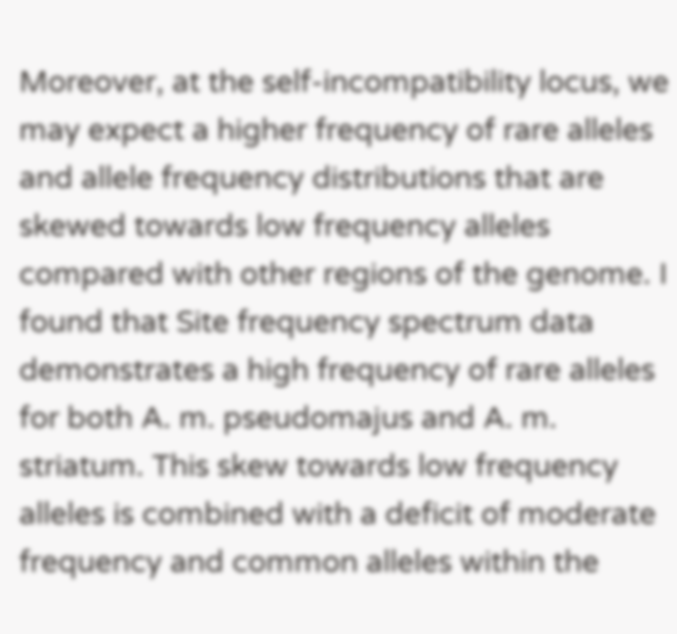Moreover, at the self-incompatibility locus, we may expect a higher frequency of rare alleles and allele frequency distributions that are skewed towards low frequency alleles compared with other regions of the genome. I found that Site frequency spectrum data demonstrates a high frequency of rare alleles for both A. m. pseudomajus and A. m. striatum. This skew towards low frequency alleles is combined with a deficit of moderate frequency and common alleles within the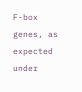F-box genes, as expected under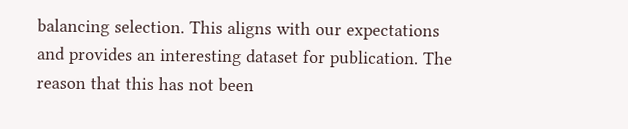balancing selection. This aligns with our expectations and provides an interesting dataset for publication. The reason that this has not been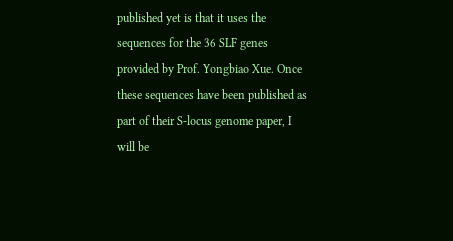published yet is that it uses the sequences for the 36 SLF genes provided by Prof. Yongbiao Xue. Once these sequences have been published as part of their S-locus genome paper, I will be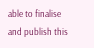able to finalise and publish this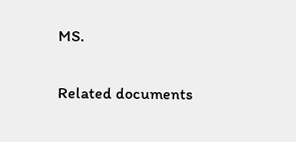MS.

Related documents